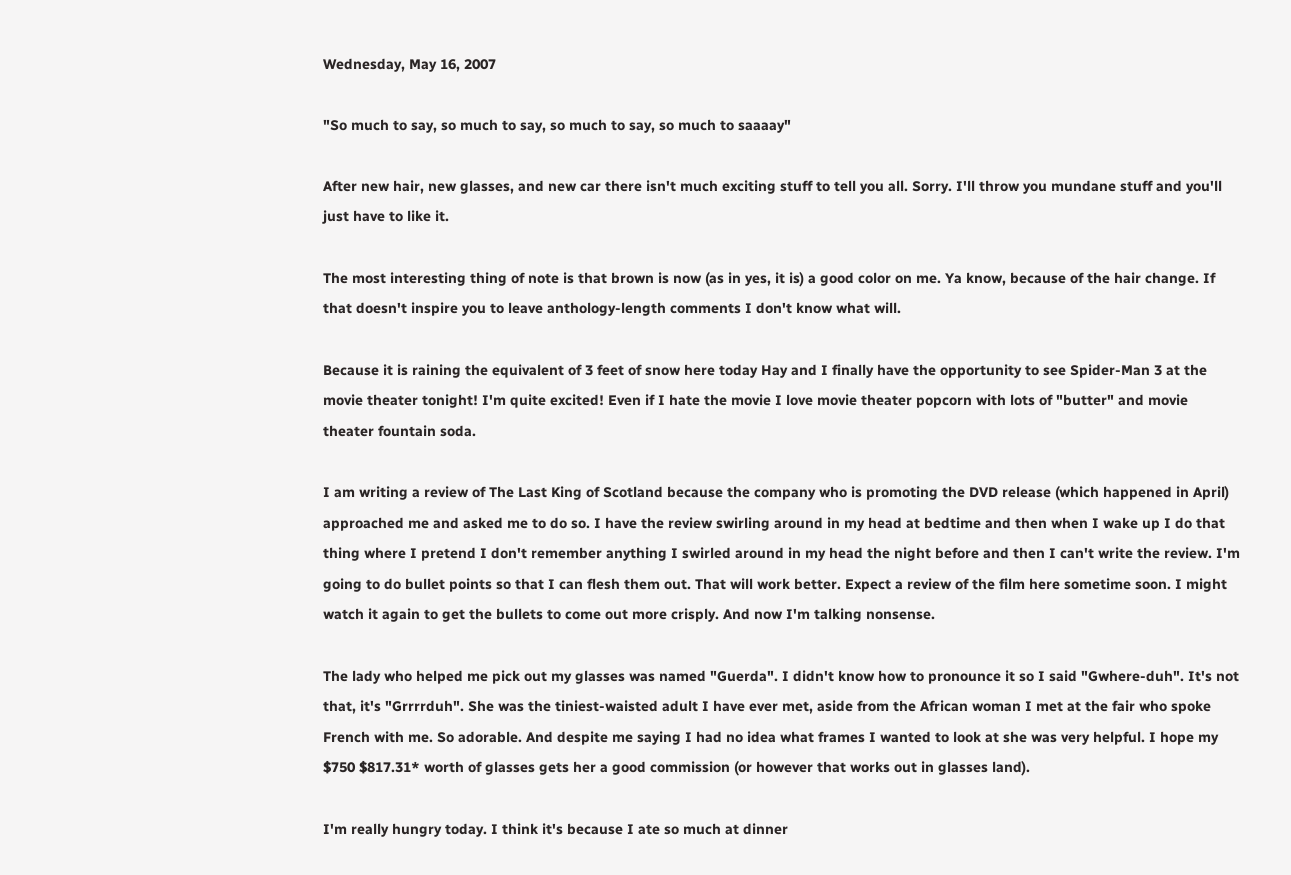Wednesday, May 16, 2007

"So much to say, so much to say, so much to say, so much to saaaay"

After new hair, new glasses, and new car there isn't much exciting stuff to tell you all. Sorry. I'll throw you mundane stuff and you'll just have to like it.

The most interesting thing of note is that brown is now (as in yes, it is) a good color on me. Ya know, because of the hair change. If that doesn't inspire you to leave anthology-length comments I don't know what will.

Because it is raining the equivalent of 3 feet of snow here today Hay and I finally have the opportunity to see Spider-Man 3 at the movie theater tonight! I'm quite excited! Even if I hate the movie I love movie theater popcorn with lots of "butter" and movie theater fountain soda.

I am writing a review of The Last King of Scotland because the company who is promoting the DVD release (which happened in April) approached me and asked me to do so. I have the review swirling around in my head at bedtime and then when I wake up I do that thing where I pretend I don't remember anything I swirled around in my head the night before and then I can't write the review. I'm going to do bullet points so that I can flesh them out. That will work better. Expect a review of the film here sometime soon. I might watch it again to get the bullets to come out more crisply. And now I'm talking nonsense.

The lady who helped me pick out my glasses was named "Guerda". I didn't know how to pronounce it so I said "Gwhere-duh". It's not that, it's "Grrrrduh". She was the tiniest-waisted adult I have ever met, aside from the African woman I met at the fair who spoke French with me. So adorable. And despite me saying I had no idea what frames I wanted to look at she was very helpful. I hope my $750 $817.31* worth of glasses gets her a good commission (or however that works out in glasses land).

I'm really hungry today. I think it's because I ate so much at dinner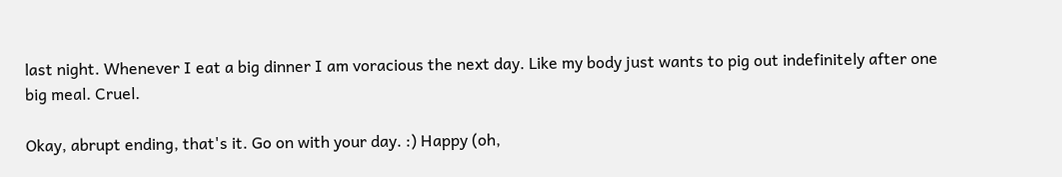last night. Whenever I eat a big dinner I am voracious the next day. Like my body just wants to pig out indefinitely after one big meal. Cruel.

Okay, abrupt ending, that's it. Go on with your day. :) Happy (oh,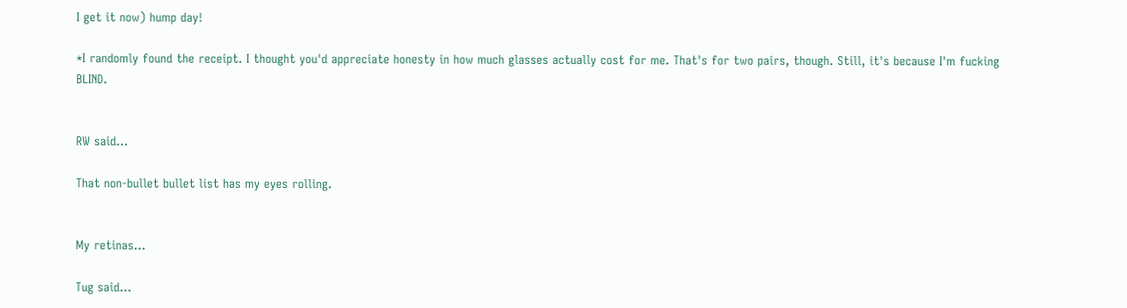I get it now) hump day!

*I randomly found the receipt. I thought you'd appreciate honesty in how much glasses actually cost for me. That's for two pairs, though. Still, it's because I'm fucking BLIND.


RW said...

That non-bullet bullet list has my eyes rolling.


My retinas...

Tug said...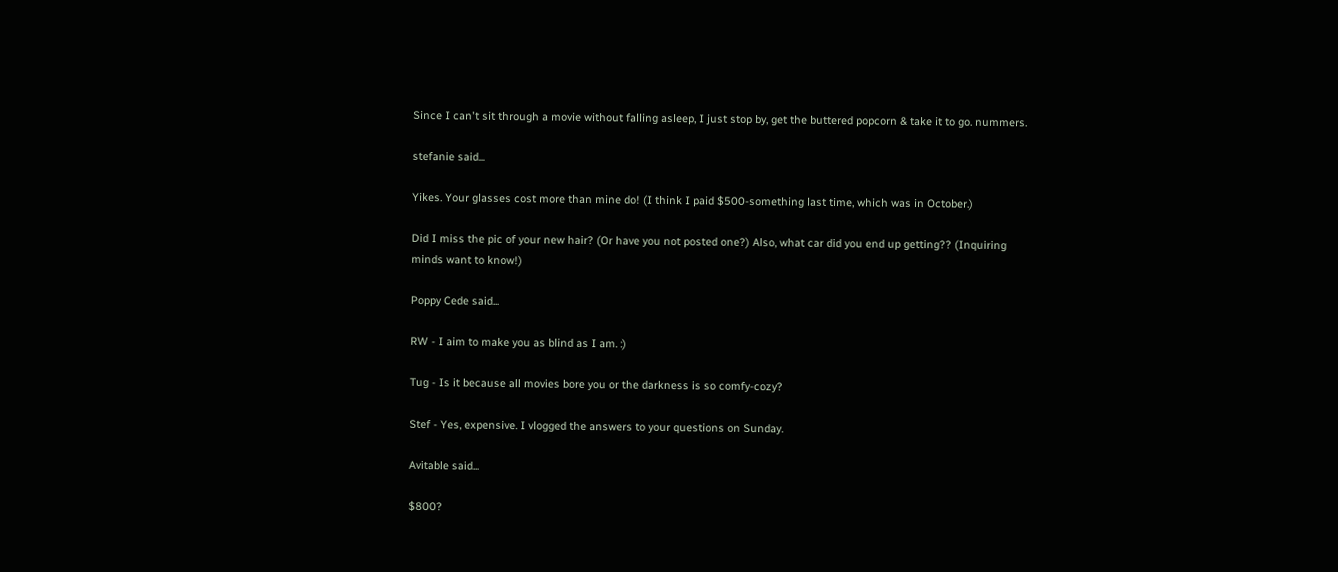Since I can't sit through a movie without falling asleep, I just stop by, get the buttered popcorn & take it to go. nummers.

stefanie said...

Yikes. Your glasses cost more than mine do! (I think I paid $500-something last time, which was in October.)

Did I miss the pic of your new hair? (Or have you not posted one?) Also, what car did you end up getting?? (Inquiring minds want to know!)

Poppy Cede said...

RW - I aim to make you as blind as I am. :)

Tug - Is it because all movies bore you or the darkness is so comfy-cozy?

Stef - Yes, expensive. I vlogged the answers to your questions on Sunday.

Avitable said...

$800?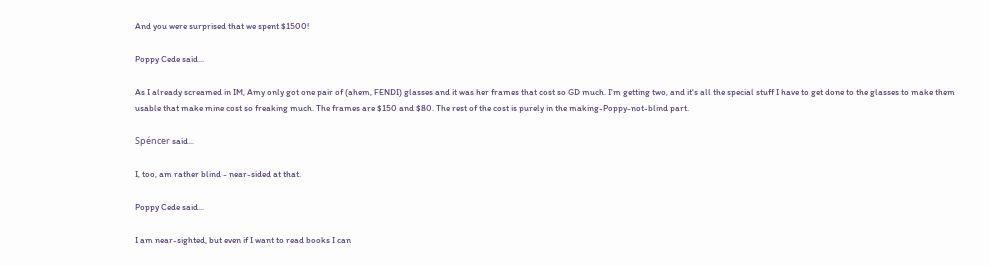And you were surprised that we spent $1500!

Poppy Cede said...

As I already screamed in IM, Amy only got one pair of (ahem, FENDI) glasses and it was her frames that cost so GD much. I'm getting two, and it's all the special stuff I have to get done to the glasses to make them usable that make mine cost so freaking much. The frames are $150 and $80. The rest of the cost is purely in the making-Poppy-not-blind part.

Spéncer said...

I, too, am rather blind - near-sided at that.

Poppy Cede said...

I am near-sighted, but even if I want to read books I can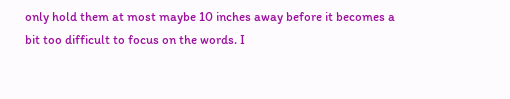only hold them at most maybe 10 inches away before it becomes a bit too difficult to focus on the words. I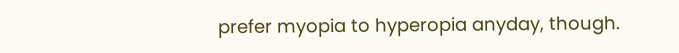prefer myopia to hyperopia anyday, though.